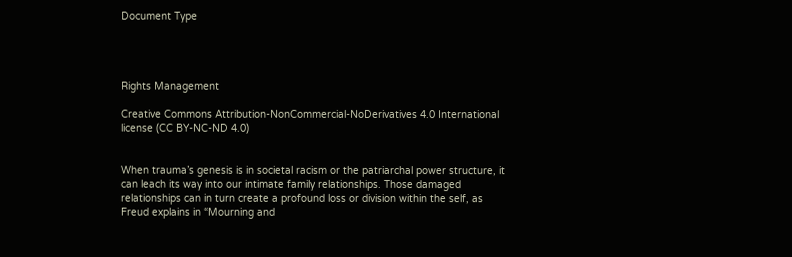Document Type




Rights Management

Creative Commons Attribution-NonCommercial-NoDerivatives 4.0 International license (CC BY-NC-ND 4.0)


When trauma’s genesis is in societal racism or the patriarchal power structure, it can leach its way into our intimate family relationships. Those damaged relationships can in turn create a profound loss or division within the self, as Freud explains in “Mourning and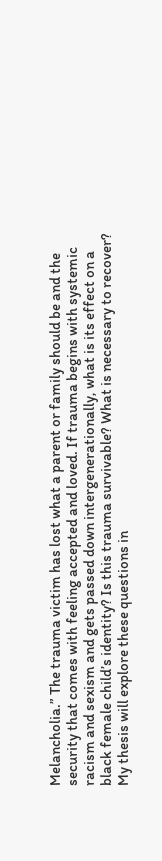Melancholia.” The trauma victim has lost what a parent or family should be and the security that comes with feeling accepted and loved. If trauma begins with systemic racism and sexism and gets passed down intergenerationally, what is its effect on a black female child’s identity? Is this trauma survivable? What is necessary to recover? My thesis will explore these questions in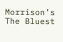Morrison’s The Bluest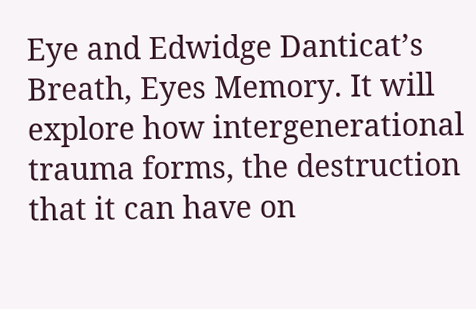Eye and Edwidge Danticat’s Breath, Eyes Memory. It will explore how intergenerational trauma forms, the destruction that it can have on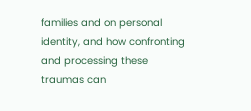families and on personal identity, and how confronting and processing these traumas can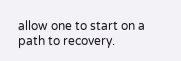allow one to start on a path to recovery.